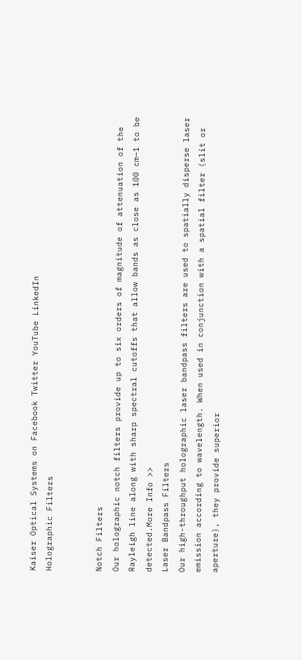Kaiser Optical Systems on Facebook Twitter YouTube LinkedIn
Holographic Filters


Notch Filters
Our holographic notch filters provide up to six orders of magnitude of attenuation of the Rayleigh line along with sharp spectral cutoffs that allow bands as close as 100 cm–1 to be detected.More Info >>
Laser Bandpass Filters
Our high-throughput holographic laser bandpass filters are used to spatially disperse laser emission according to wavelength. When used in conjunction with a spatial filter (slit or aperture), they provide superior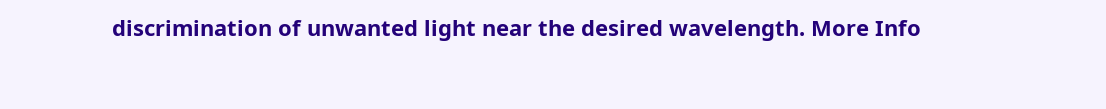discrimination of unwanted light near the desired wavelength. More Info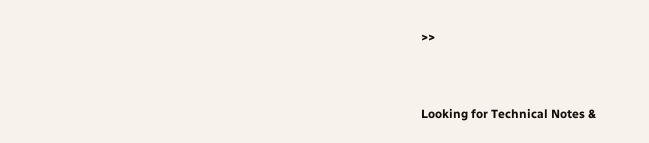>>


Looking for Technical Notes &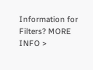Information for Filters? MORE INFO >